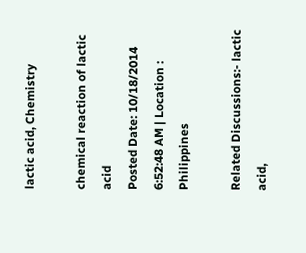lactic acid, Chemistry

chemical reaction of lactic acid
Posted Date: 10/18/2014 6:52:48 AM | Location : Philippines

Related Discussions:- lactic acid,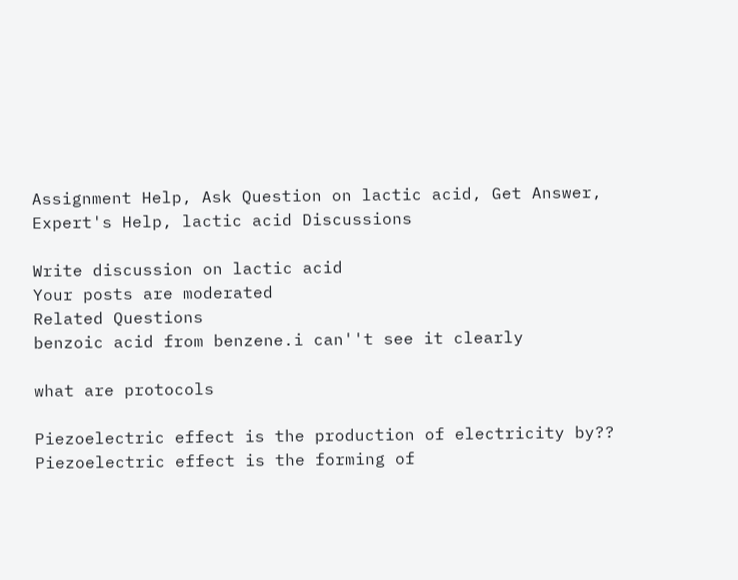Assignment Help, Ask Question on lactic acid, Get Answer, Expert's Help, lactic acid Discussions

Write discussion on lactic acid
Your posts are moderated
Related Questions
benzoic acid from benzene.i can''t see it clearly

what are protocols

Piezoelectric effect is the production of electricity by?? Piezoelectric effect is the forming of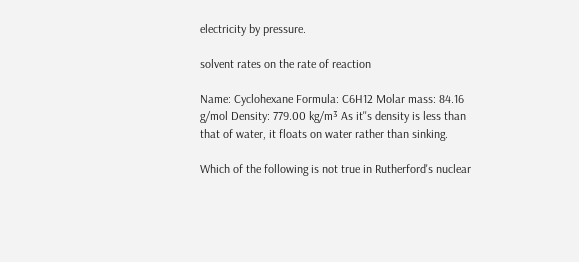electricity by pressure.

solvent rates on the rate of reaction

Name: Cyclohexane Formula: C6H12 Molar mass: 84.16 g/mol Density: 779.00 kg/m³ As it''s density is less than that of water, it floats on water rather than sinking.

Which of the following is not true in Rutherford's nuclear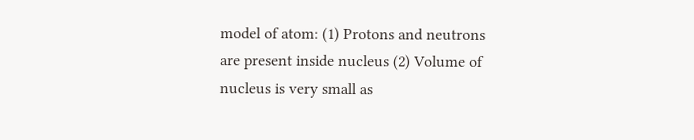model of atom: (1) Protons and neutrons are present inside nucleus (2) Volume of nucleus is very small as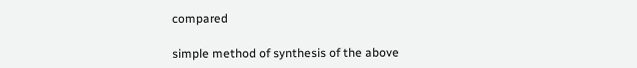compared

simple method of synthesis of the above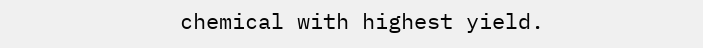chemical with highest yield.